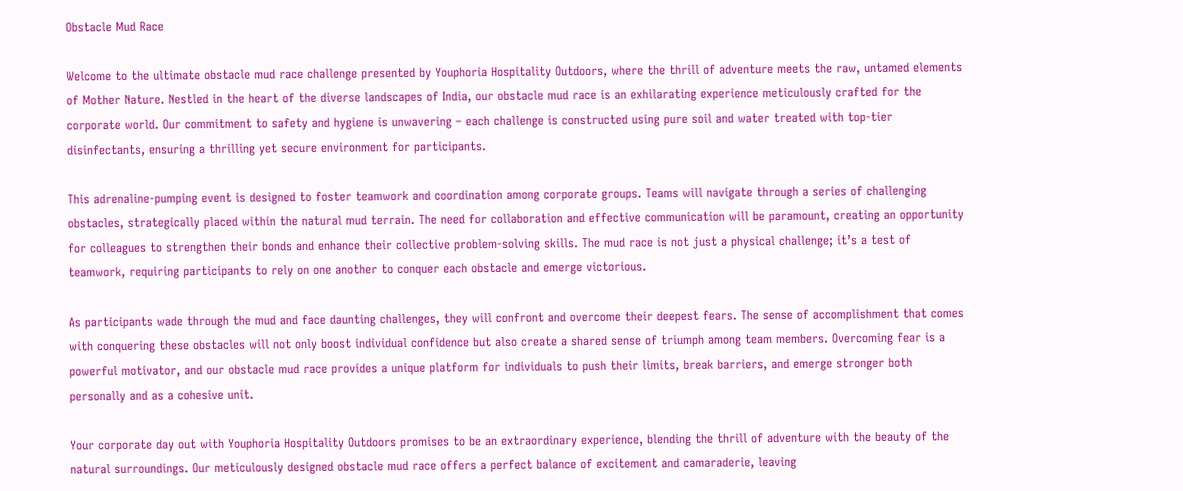Obstacle Mud Race

Welcome to the ultimate obstacle mud race challenge presented by Youphoria Hospitality Outdoors, where the thrill of adventure meets the raw, untamed elements of Mother Nature. Nestled in the heart of the diverse landscapes of India, our obstacle mud race is an exhilarating experience meticulously crafted for the corporate world. Our commitment to safety and hygiene is unwavering – each challenge is constructed using pure soil and water treated with top-tier disinfectants, ensuring a thrilling yet secure environment for participants.

This adrenaline-pumping event is designed to foster teamwork and coordination among corporate groups. Teams will navigate through a series of challenging obstacles, strategically placed within the natural mud terrain. The need for collaboration and effective communication will be paramount, creating an opportunity for colleagues to strengthen their bonds and enhance their collective problem-solving skills. The mud race is not just a physical challenge; it’s a test of teamwork, requiring participants to rely on one another to conquer each obstacle and emerge victorious.

As participants wade through the mud and face daunting challenges, they will confront and overcome their deepest fears. The sense of accomplishment that comes with conquering these obstacles will not only boost individual confidence but also create a shared sense of triumph among team members. Overcoming fear is a powerful motivator, and our obstacle mud race provides a unique platform for individuals to push their limits, break barriers, and emerge stronger both personally and as a cohesive unit.

Your corporate day out with Youphoria Hospitality Outdoors promises to be an extraordinary experience, blending the thrill of adventure with the beauty of the natural surroundings. Our meticulously designed obstacle mud race offers a perfect balance of excitement and camaraderie, leaving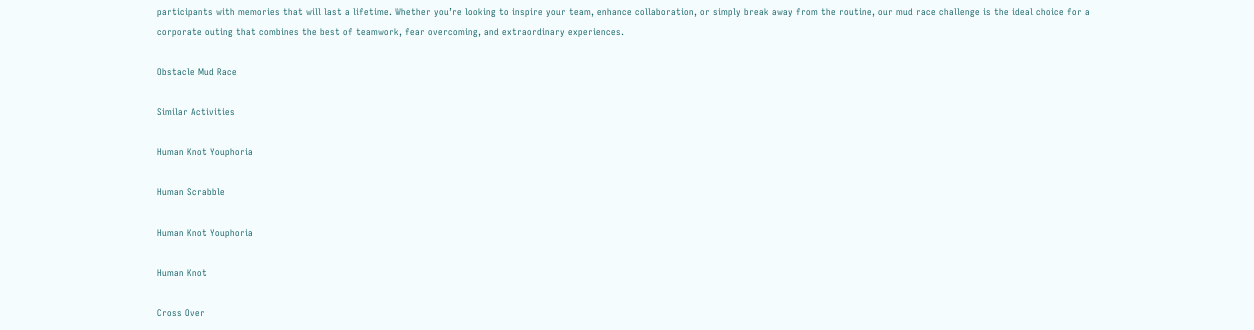participants with memories that will last a lifetime. Whether you’re looking to inspire your team, enhance collaboration, or simply break away from the routine, our mud race challenge is the ideal choice for a corporate outing that combines the best of teamwork, fear overcoming, and extraordinary experiences.

Obstacle Mud Race

Similar Activities

Human Knot Youphoria

Human Scrabble

Human Knot Youphoria

Human Knot

Cross Over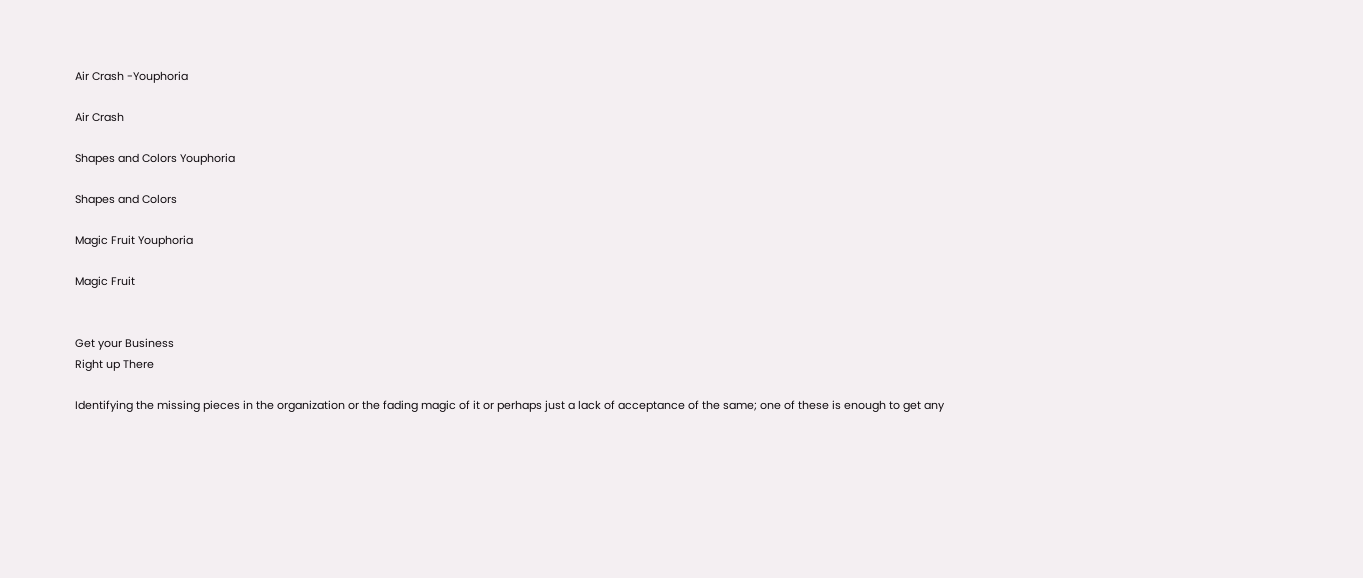Air Crash -Youphoria

Air Crash

Shapes and Colors Youphoria

Shapes and Colors

Magic Fruit Youphoria

Magic Fruit


Get your Business
Right up There

Identifying the missing pieces in the organization or the fading magic of it or perhaps just a lack of acceptance of the same; one of these is enough to get any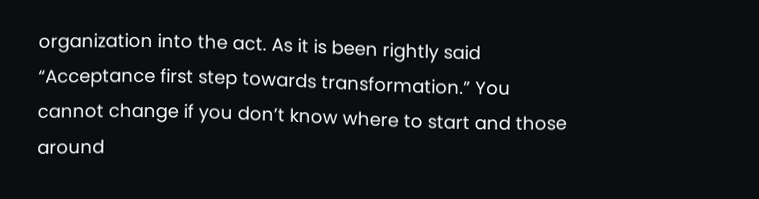organization into the act. As it is been rightly said “Acceptance first step towards transformation.” You cannot change if you don’t know where to start and those around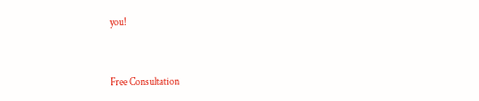you!


Free Consultation